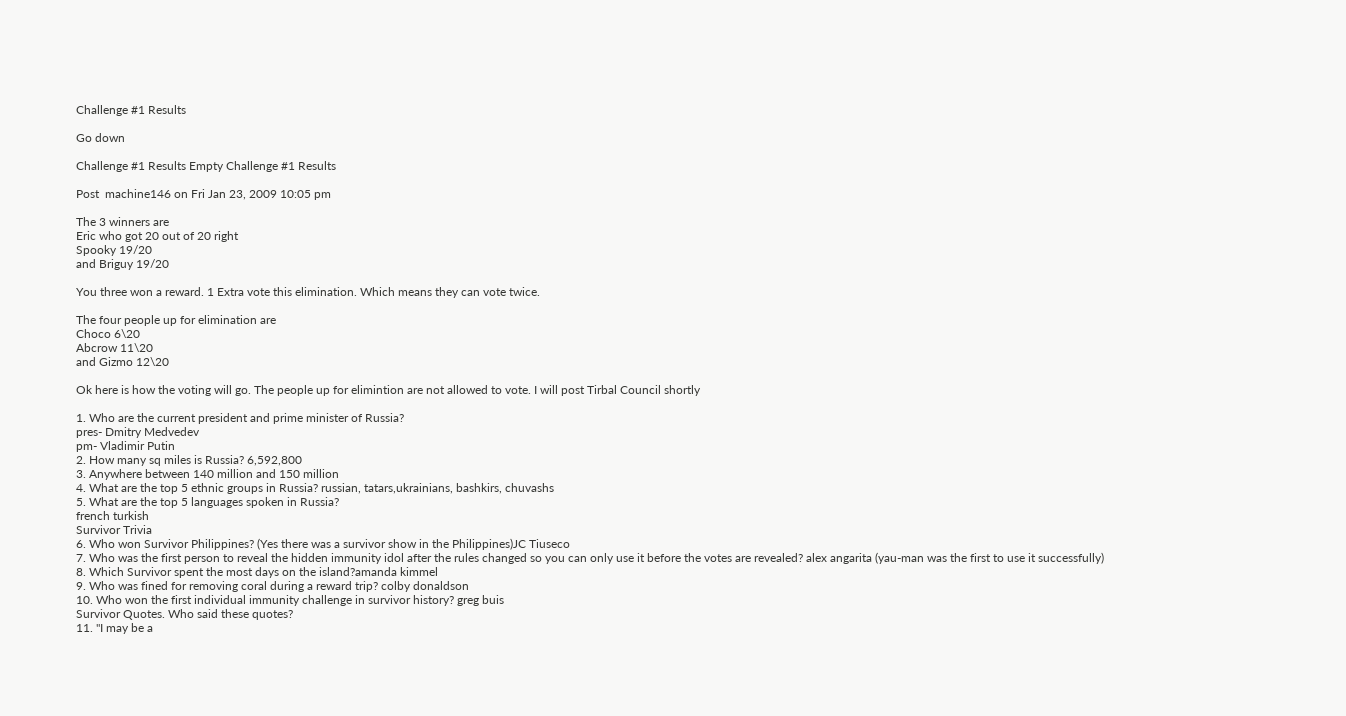Challenge #1 Results

Go down

Challenge #1 Results Empty Challenge #1 Results

Post  machine146 on Fri Jan 23, 2009 10:05 pm

The 3 winners are
Eric who got 20 out of 20 right
Spooky 19/20
and Briguy 19/20

You three won a reward. 1 Extra vote this elimination. Which means they can vote twice.

The four people up for elimination are
Choco 6\20
Abcrow 11\20
and Gizmo 12\20

Ok here is how the voting will go. The people up for elimintion are not allowed to vote. I will post Tirbal Council shortly

1. Who are the current president and prime minister of Russia?
pres- Dmitry Medvedev
pm- Vladimir Putin
2. How many sq miles is Russia? 6,592,800
3. Anywhere between 140 million and 150 million
4. What are the top 5 ethnic groups in Russia? russian, tatars,ukrainians, bashkirs, chuvashs
5. What are the top 5 languages spoken in Russia?
french turkish
Survivor Trivia
6. Who won Survivor Philippines? (Yes there was a survivor show in the Philippines)JC Tiuseco
7. Who was the first person to reveal the hidden immunity idol after the rules changed so you can only use it before the votes are revealed? alex angarita (yau-man was the first to use it successfully)
8. Which Survivor spent the most days on the island?amanda kimmel
9. Who was fined for removing coral during a reward trip? colby donaldson
10. Who won the first individual immunity challenge in survivor history? greg buis
Survivor Quotes. Who said these quotes?
11. "I may be a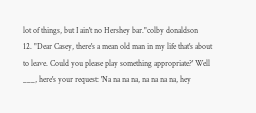lot of things, but I ain't no Hershey bar."colby donaldson
12. "Dear Casey, there's a mean old man in my life that's about to leave. Could you please play something appropriate?' Well ___, here's your request: 'Na na na na, na na na na, hey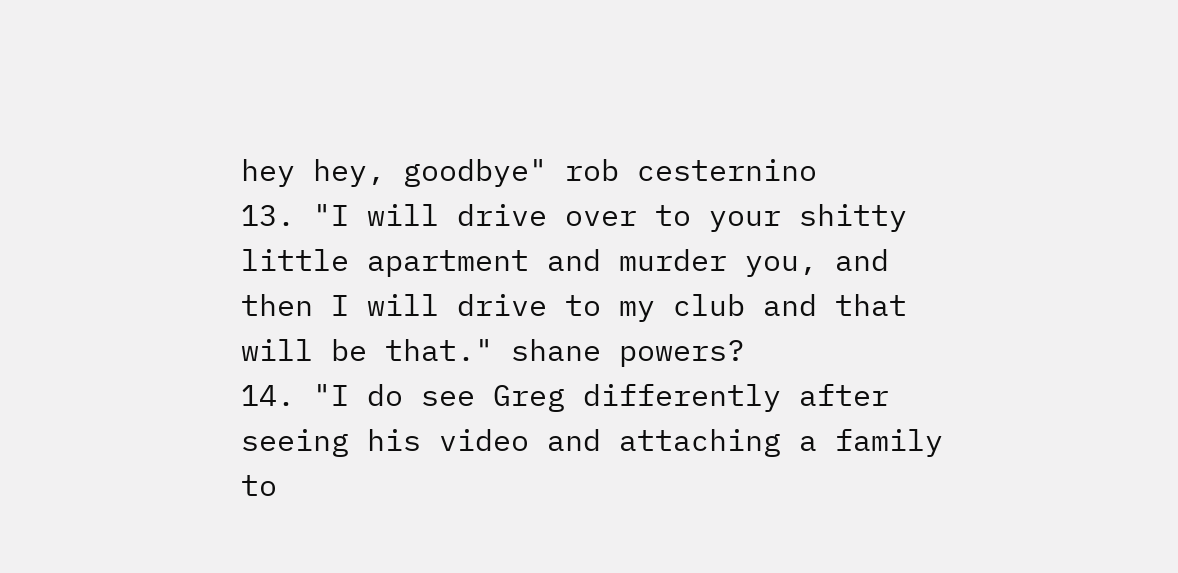hey hey, goodbye" rob cesternino
13. "I will drive over to your shitty little apartment and murder you, and then I will drive to my club and that will be that." shane powers?
14. "I do see Greg differently after seeing his video and attaching a family to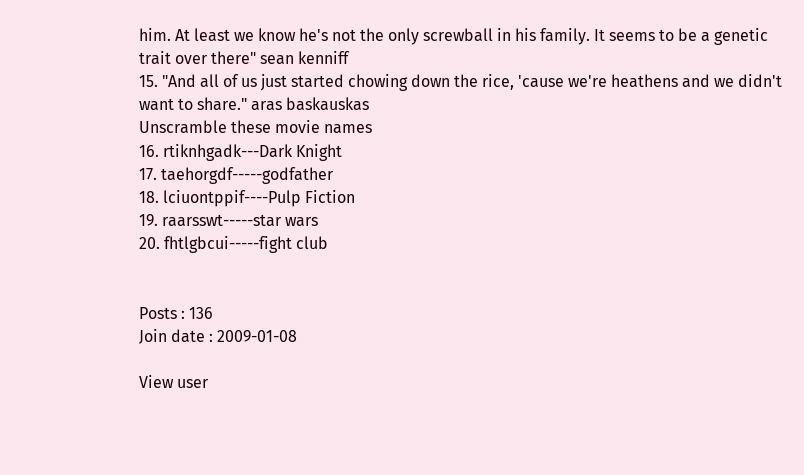him. At least we know he's not the only screwball in his family. It seems to be a genetic trait over there" sean kenniff
15. "And all of us just started chowing down the rice, 'cause we're heathens and we didn't want to share." aras baskauskas
Unscramble these movie names
16. rtiknhgadk---Dark Knight
17. taehorgdf-----godfather
18. lciuontppif----Pulp Fiction
19. raarsswt-----star wars
20. fhtlgbcui-----fight club


Posts : 136
Join date : 2009-01-08

View user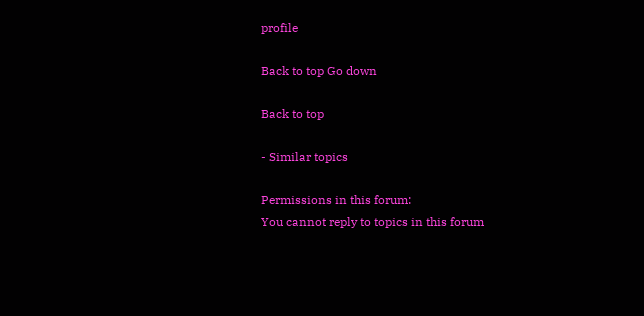profile

Back to top Go down

Back to top

- Similar topics

Permissions in this forum:
You cannot reply to topics in this forum